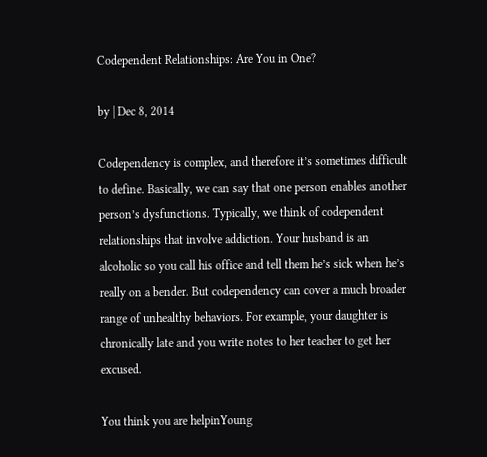Codependent Relationships: Are You in One?

by | Dec 8, 2014

Codependency is complex, and therefore it’s sometimes difficult to define. Basically, we can say that one person enables another person’s dysfunctions. Typically, we think of codependent relationships that involve addiction. Your husband is an alcoholic so you call his office and tell them he’s sick when he’s really on a bender. But codependency can cover a much broader range of unhealthy behaviors. For example, your daughter is chronically late and you write notes to her teacher to get her excused.

You think you are helpinYoung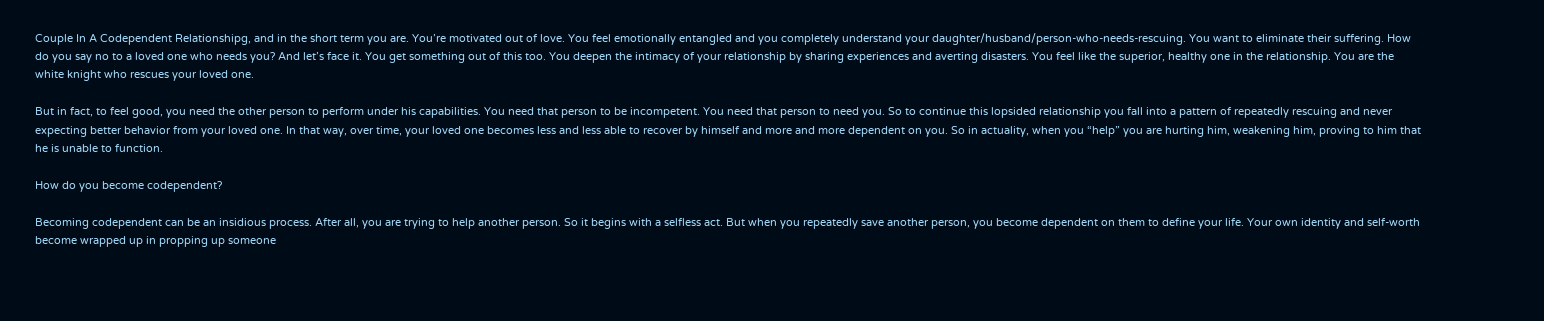Couple In A Codependent Relationshipg, and in the short term you are. You’re motivated out of love. You feel emotionally entangled and you completely understand your daughter/husband/person-who-needs-rescuing. You want to eliminate their suffering. How do you say no to a loved one who needs you? And let’s face it. You get something out of this too. You deepen the intimacy of your relationship by sharing experiences and averting disasters. You feel like the superior, healthy one in the relationship. You are the white knight who rescues your loved one.

But in fact, to feel good, you need the other person to perform under his capabilities. You need that person to be incompetent. You need that person to need you. So to continue this lopsided relationship you fall into a pattern of repeatedly rescuing and never expecting better behavior from your loved one. In that way, over time, your loved one becomes less and less able to recover by himself and more and more dependent on you. So in actuality, when you “help” you are hurting him, weakening him, proving to him that he is unable to function.

How do you become codependent?

Becoming codependent can be an insidious process. After all, you are trying to help another person. So it begins with a selfless act. But when you repeatedly save another person, you become dependent on them to define your life. Your own identity and self-worth become wrapped up in propping up someone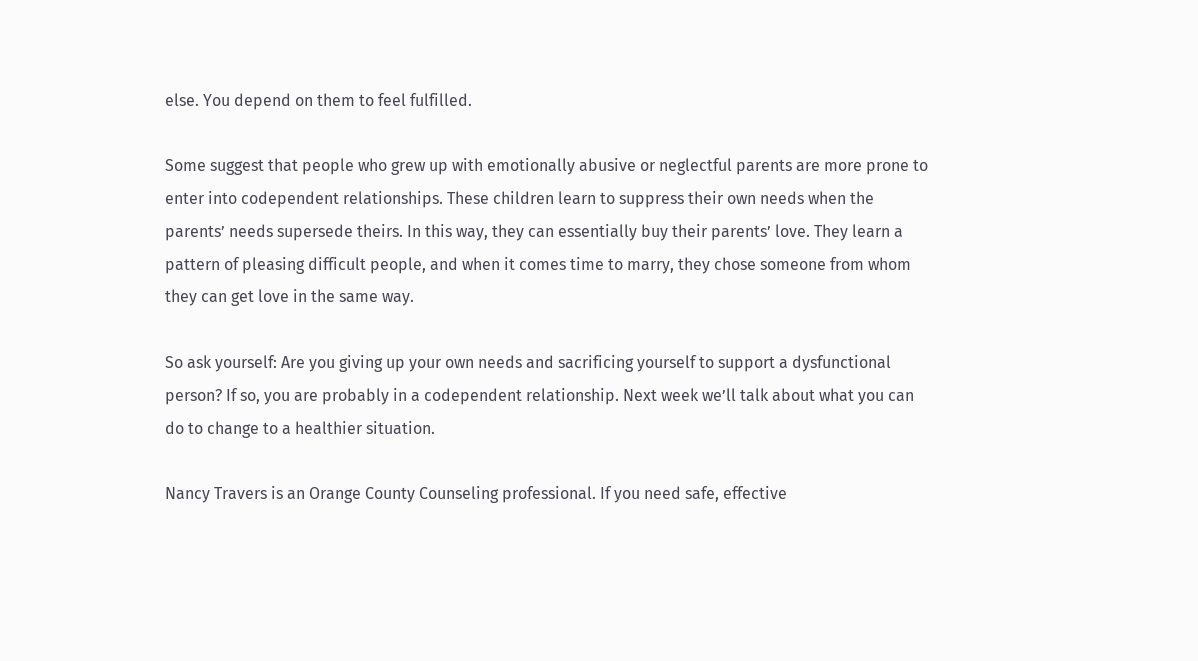else. You depend on them to feel fulfilled.

Some suggest that people who grew up with emotionally abusive or neglectful parents are more prone to enter into codependent relationships. These children learn to suppress their own needs when the parents’ needs supersede theirs. In this way, they can essentially buy their parents’ love. They learn a pattern of pleasing difficult people, and when it comes time to marry, they chose someone from whom they can get love in the same way.

So ask yourself: Are you giving up your own needs and sacrificing yourself to support a dysfunctional person? If so, you are probably in a codependent relationship. Next week we’ll talk about what you can do to change to a healthier situation.

Nancy Travers is an Orange County Counseling professional. If you need safe, effective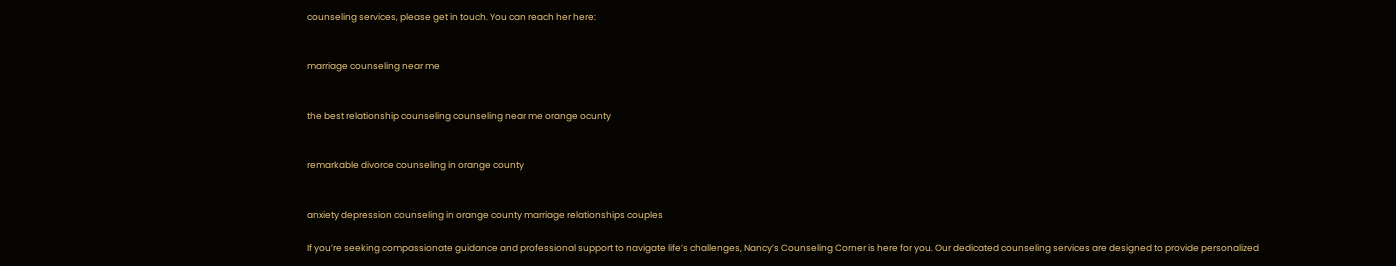counseling services, please get in touch. You can reach her here:


marriage counseling near me


the best relationship counseling counseling near me orange ocunty


remarkable divorce counseling in orange county


anxiety depression counseling in orange county marriage relationships couples

If you’re seeking compassionate guidance and professional support to navigate life’s challenges, Nancy’s Counseling Corner is here for you. Our dedicated counseling services are designed to provide personalized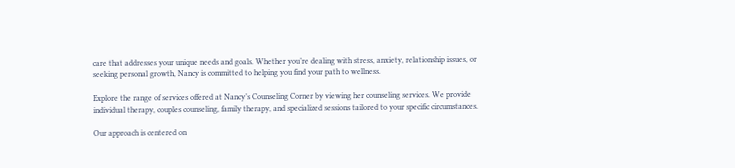care that addresses your unique needs and goals. Whether you’re dealing with stress, anxiety, relationship issues, or seeking personal growth, Nancy is committed to helping you find your path to wellness.

Explore the range of services offered at Nancy’s Counseling Corner by viewing her counseling services. We provide individual therapy, couples counseling, family therapy, and specialized sessions tailored to your specific circumstances.

Our approach is centered on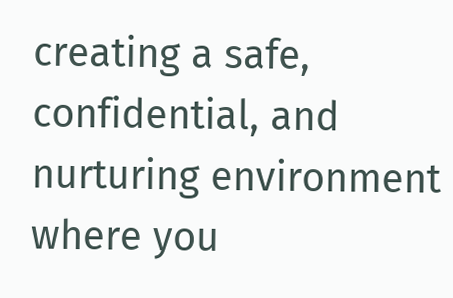creating a safe, confidential, and nurturing environment where you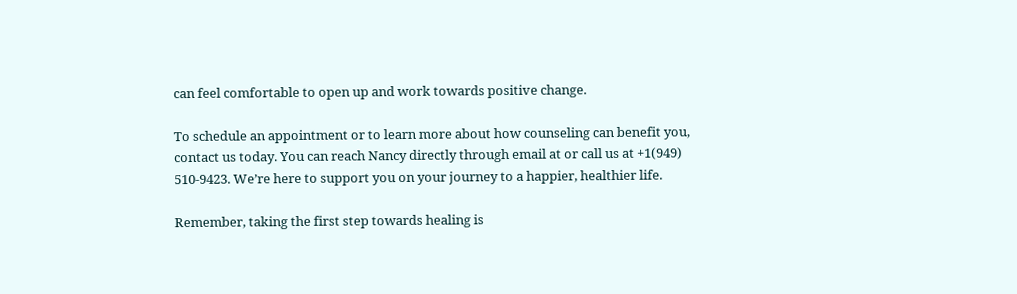can feel comfortable to open up and work towards positive change.

To schedule an appointment or to learn more about how counseling can benefit you, contact us today. You can reach Nancy directly through email at or call us at +1(949) 510-9423. We’re here to support you on your journey to a happier, healthier life.

Remember, taking the first step towards healing is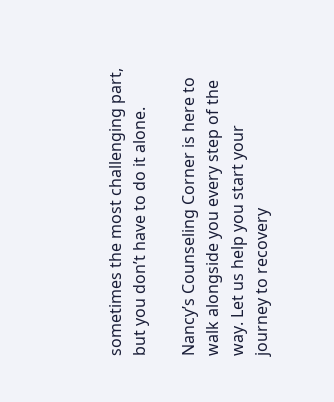sometimes the most challenging part, but you don’t have to do it alone.

Nancy’s Counseling Corner is here to walk alongside you every step of the way. Let us help you start your journey to recovery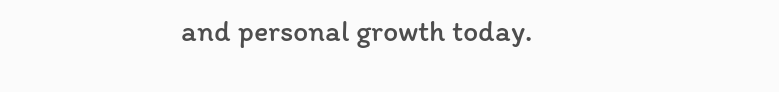and personal growth today.